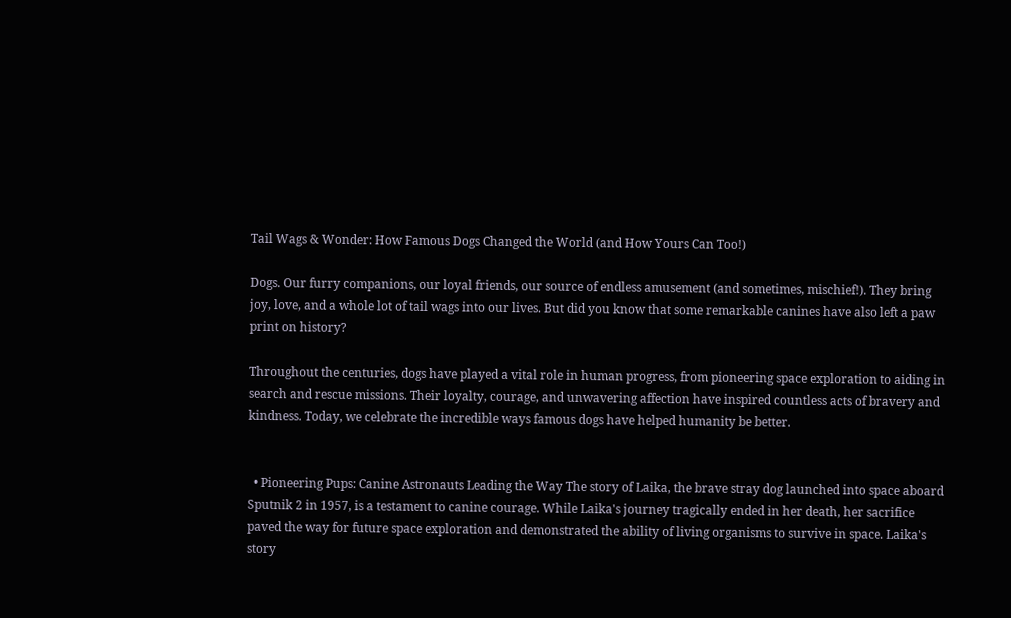Tail Wags & Wonder: How Famous Dogs Changed the World (and How Yours Can Too!)

Dogs. Our furry companions, our loyal friends, our source of endless amusement (and sometimes, mischief!). They bring joy, love, and a whole lot of tail wags into our lives. But did you know that some remarkable canines have also left a paw print on history?

Throughout the centuries, dogs have played a vital role in human progress, from pioneering space exploration to aiding in search and rescue missions. Their loyalty, courage, and unwavering affection have inspired countless acts of bravery and kindness. Today, we celebrate the incredible ways famous dogs have helped humanity be better.


  • Pioneering Pups: Canine Astronauts Leading the Way The story of Laika, the brave stray dog launched into space aboard Sputnik 2 in 1957, is a testament to canine courage. While Laika's journey tragically ended in her death, her sacrifice paved the way for future space exploration and demonstrated the ability of living organisms to survive in space. Laika's story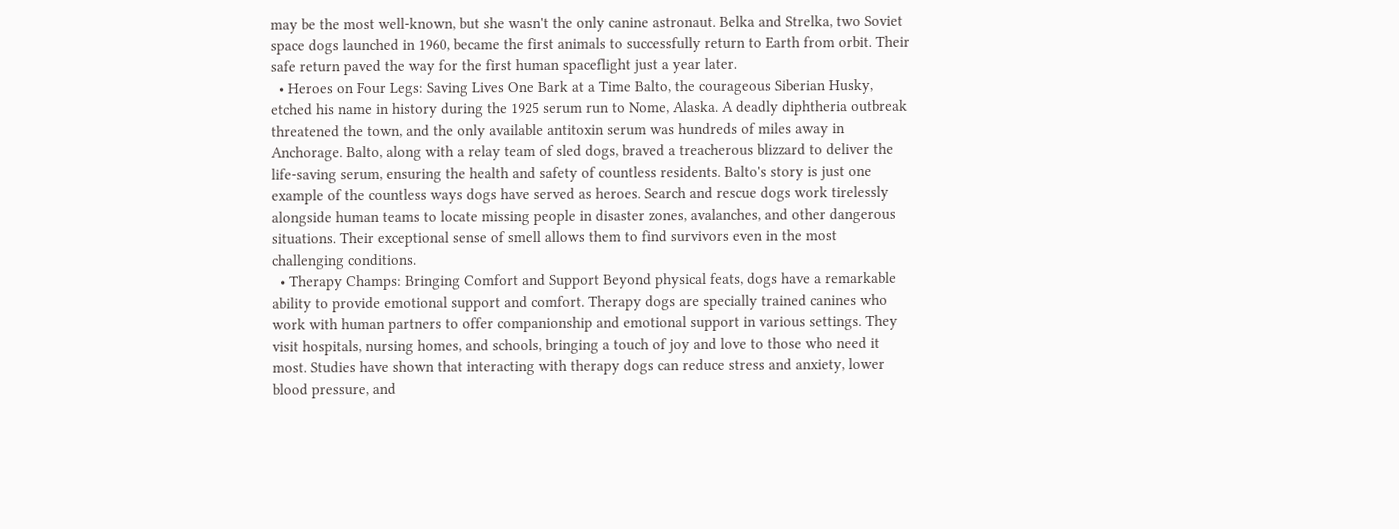may be the most well-known, but she wasn't the only canine astronaut. Belka and Strelka, two Soviet space dogs launched in 1960, became the first animals to successfully return to Earth from orbit. Their safe return paved the way for the first human spaceflight just a year later.
  • Heroes on Four Legs: Saving Lives One Bark at a Time Balto, the courageous Siberian Husky, etched his name in history during the 1925 serum run to Nome, Alaska. A deadly diphtheria outbreak threatened the town, and the only available antitoxin serum was hundreds of miles away in Anchorage. Balto, along with a relay team of sled dogs, braved a treacherous blizzard to deliver the life-saving serum, ensuring the health and safety of countless residents. Balto's story is just one example of the countless ways dogs have served as heroes. Search and rescue dogs work tirelessly alongside human teams to locate missing people in disaster zones, avalanches, and other dangerous situations. Their exceptional sense of smell allows them to find survivors even in the most challenging conditions.
  • Therapy Champs: Bringing Comfort and Support Beyond physical feats, dogs have a remarkable ability to provide emotional support and comfort. Therapy dogs are specially trained canines who work with human partners to offer companionship and emotional support in various settings. They visit hospitals, nursing homes, and schools, bringing a touch of joy and love to those who need it most. Studies have shown that interacting with therapy dogs can reduce stress and anxiety, lower blood pressure, and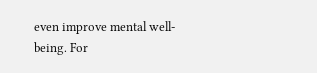even improve mental well-being. For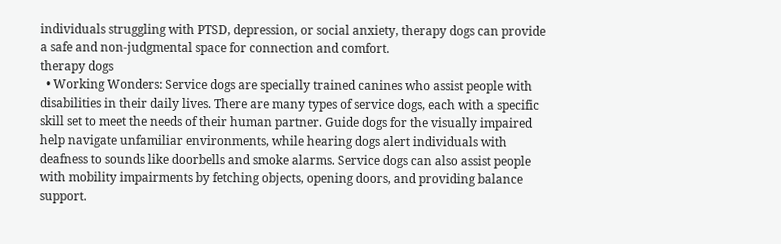individuals struggling with PTSD, depression, or social anxiety, therapy dogs can provide a safe and non-judgmental space for connection and comfort.
therapy dogs
  • Working Wonders: Service dogs are specially trained canines who assist people with disabilities in their daily lives. There are many types of service dogs, each with a specific skill set to meet the needs of their human partner. Guide dogs for the visually impaired help navigate unfamiliar environments, while hearing dogs alert individuals with deafness to sounds like doorbells and smoke alarms. Service dogs can also assist people with mobility impairments by fetching objects, opening doors, and providing balance support.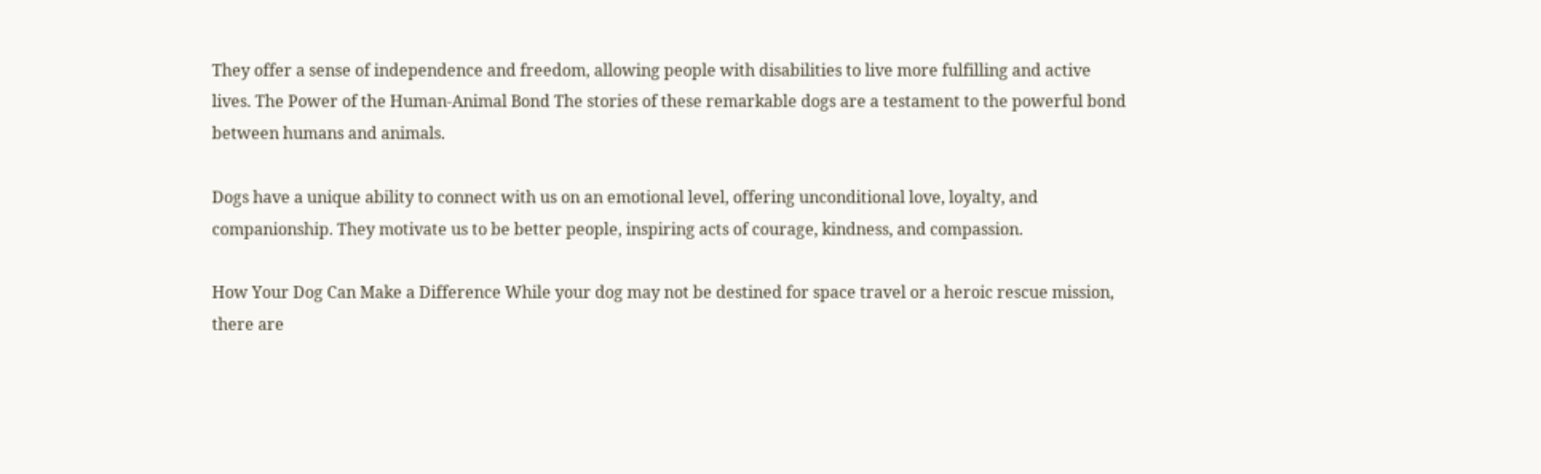They offer a sense of independence and freedom, allowing people with disabilities to live more fulfilling and active lives. The Power of the Human-Animal Bond The stories of these remarkable dogs are a testament to the powerful bond between humans and animals.

Dogs have a unique ability to connect with us on an emotional level, offering unconditional love, loyalty, and companionship. They motivate us to be better people, inspiring acts of courage, kindness, and compassion.

How Your Dog Can Make a Difference While your dog may not be destined for space travel or a heroic rescue mission, there are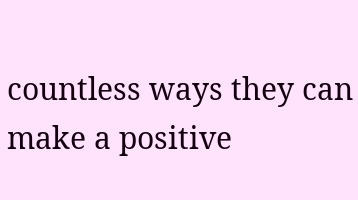countless ways they can make a positive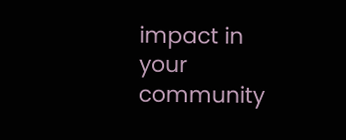impact in your community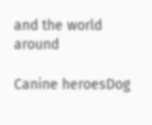and the world around

Canine heroesDog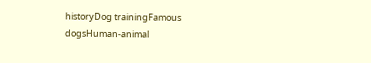historyDog trainingFamous dogsHuman-animal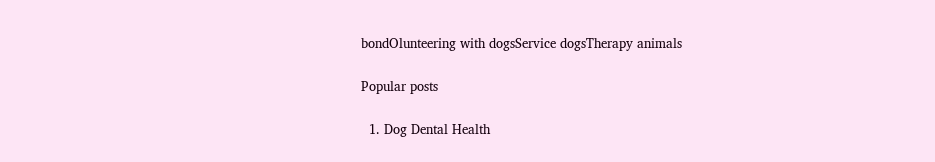bondOlunteering with dogsService dogsTherapy animals

Popular posts

  1. Dog Dental Health